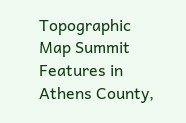Topographic Map Summit Features in Athens County,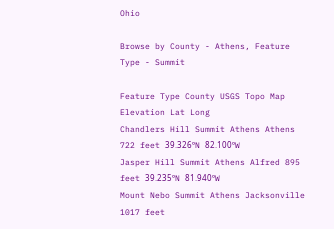Ohio

Browse by County - Athens, Feature Type - Summit

Feature Type County USGS Topo Map Elevation Lat Long
Chandlers Hill Summit Athens Athens 722 feet 39.326ºN 82.100ºW
Jasper Hill Summit Athens Alfred 895 feet 39.235ºN 81.940ºW
Mount Nebo Summit Athens Jacksonville 1017 feet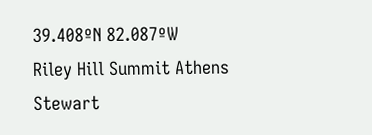39.408ºN 82.087ºW
Riley Hill Summit Athens Stewart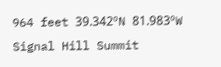964 feet 39.342ºN 81.983ºW
Signal Hill Summit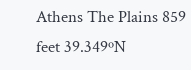Athens The Plains 859 feet 39.349ºN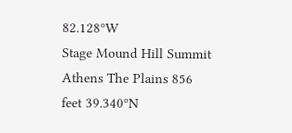82.128ºW
Stage Mound Hill Summit Athens The Plains 856 feet 39.340ºN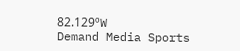82.129ºW
Demand Media Sports